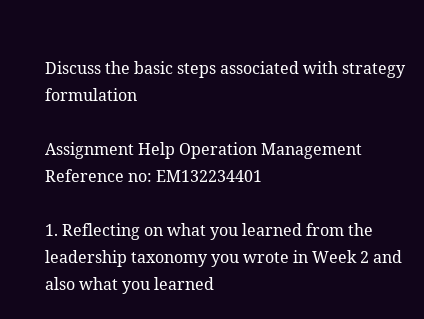Discuss the basic steps associated with strategy formulation

Assignment Help Operation Management
Reference no: EM132234401

1. Reflecting on what you learned from the leadership taxonomy you wrote in Week 2 and also what you learned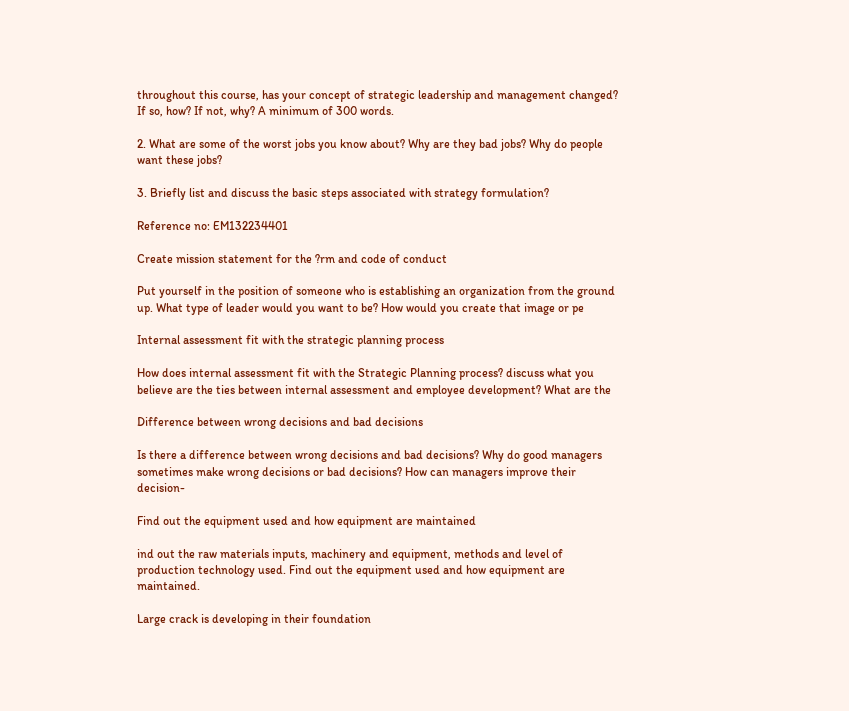throughout this course, has your concept of strategic leadership and management changed? If so, how? If not, why? A minimum of 300 words.

2. What are some of the worst jobs you know about? Why are they bad jobs? Why do people want these jobs?

3. Briefly list and discuss the basic steps associated with strategy formulation?

Reference no: EM132234401

Create mission statement for the ?rm and code of conduct

Put yourself in the position of someone who is establishing an organization from the ground up. What type of leader would you want to be? How would you create that image or pe

Internal assessment fit with the strategic planning process

How does internal assessment fit with the Strategic Planning process? discuss what you believe are the ties between internal assessment and employee development? What are the

Difference between wrong decisions and bad decisions

Is there a difference between wrong decisions and bad decisions? Why do good managers sometimes make wrong decisions or bad decisions? How can managers improve their decision-

Find out the equipment used and how equipment are maintained

ind out the raw materials inputs, machinery and equipment, methods and level of production technology used. Find out the equipment used and how equipment are maintained.

Large crack is developing in their foundation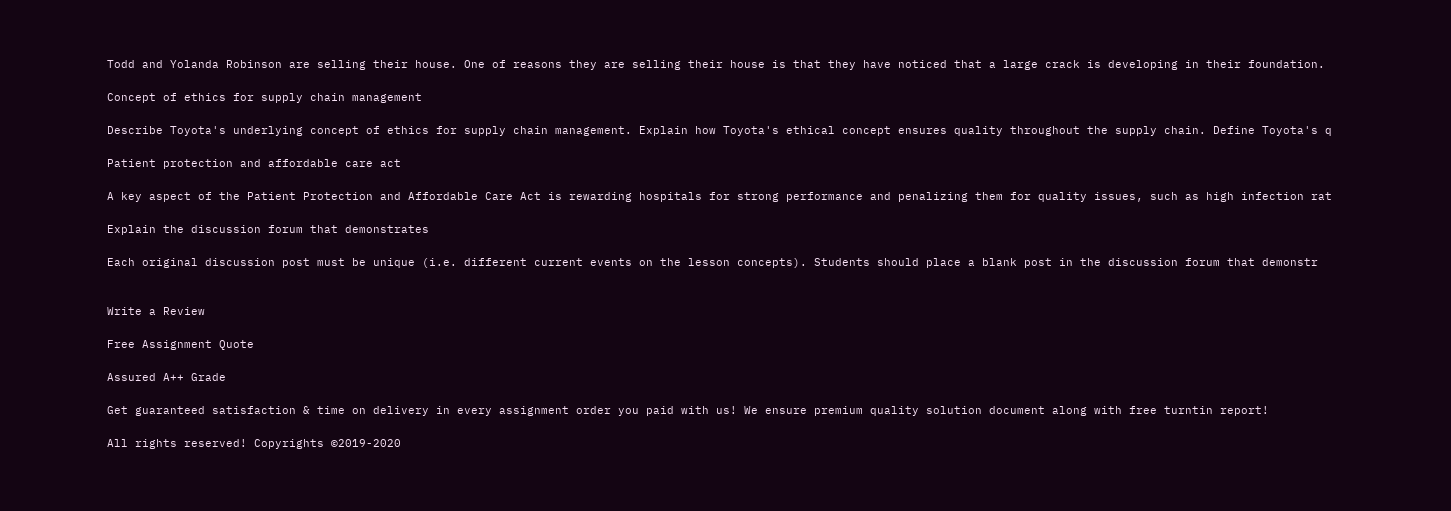Todd and Yolanda Robinson are selling their house. One of reasons they are selling their house is that they have noticed that a large crack is developing in their foundation.

Concept of ethics for supply chain management

Describe Toyota's underlying concept of ethics for supply chain management. Explain how Toyota's ethical concept ensures quality throughout the supply chain. Define Toyota's q

Patient protection and affordable care act

A key aspect of the Patient Protection and Affordable Care Act is rewarding hospitals for strong performance and penalizing them for quality issues, such as high infection rat

Explain the discussion forum that demonstrates

Each original discussion post must be unique (i.e. different current events on the lesson concepts). Students should place a blank post in the discussion forum that demonstr


Write a Review

Free Assignment Quote

Assured A++ Grade

Get guaranteed satisfaction & time on delivery in every assignment order you paid with us! We ensure premium quality solution document along with free turntin report!

All rights reserved! Copyrights ©2019-2020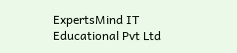ExpertsMind IT Educational Pvt Ltd